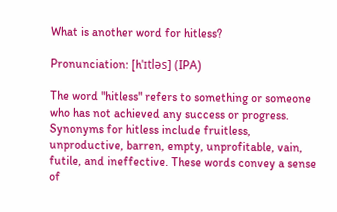What is another word for hitless?

Pronunciation: [hˈɪtləs] (IPA)

The word "hitless" refers to something or someone who has not achieved any success or progress. Synonyms for hitless include fruitless, unproductive, barren, empty, unprofitable, vain, futile, and ineffective. These words convey a sense of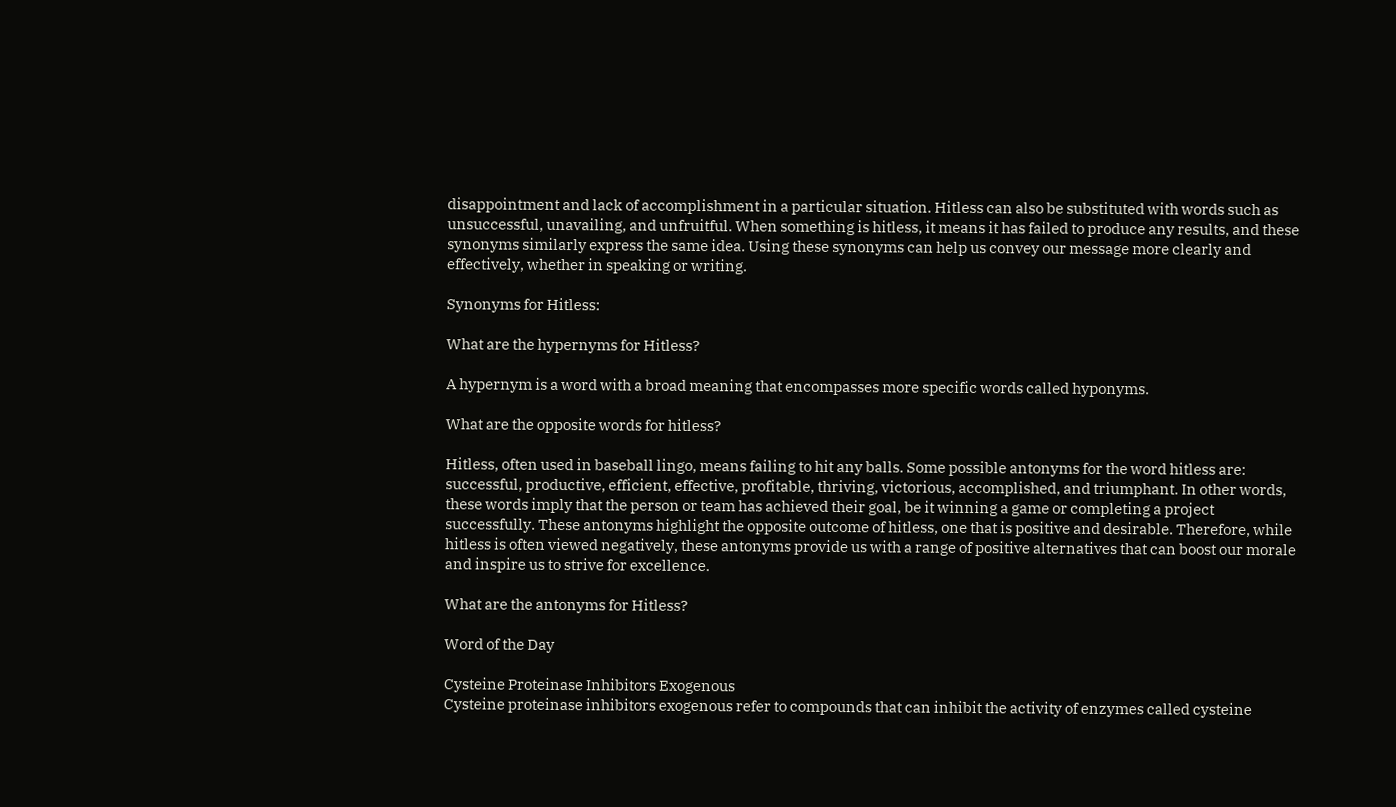disappointment and lack of accomplishment in a particular situation. Hitless can also be substituted with words such as unsuccessful, unavailing, and unfruitful. When something is hitless, it means it has failed to produce any results, and these synonyms similarly express the same idea. Using these synonyms can help us convey our message more clearly and effectively, whether in speaking or writing.

Synonyms for Hitless:

What are the hypernyms for Hitless?

A hypernym is a word with a broad meaning that encompasses more specific words called hyponyms.

What are the opposite words for hitless?

Hitless, often used in baseball lingo, means failing to hit any balls. Some possible antonyms for the word hitless are: successful, productive, efficient, effective, profitable, thriving, victorious, accomplished, and triumphant. In other words, these words imply that the person or team has achieved their goal, be it winning a game or completing a project successfully. These antonyms highlight the opposite outcome of hitless, one that is positive and desirable. Therefore, while hitless is often viewed negatively, these antonyms provide us with a range of positive alternatives that can boost our morale and inspire us to strive for excellence.

What are the antonyms for Hitless?

Word of the Day

Cysteine Proteinase Inhibitors Exogenous
Cysteine proteinase inhibitors exogenous refer to compounds that can inhibit the activity of enzymes called cysteine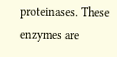proteinases. These enzymes are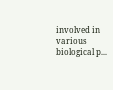involved in various biological p...